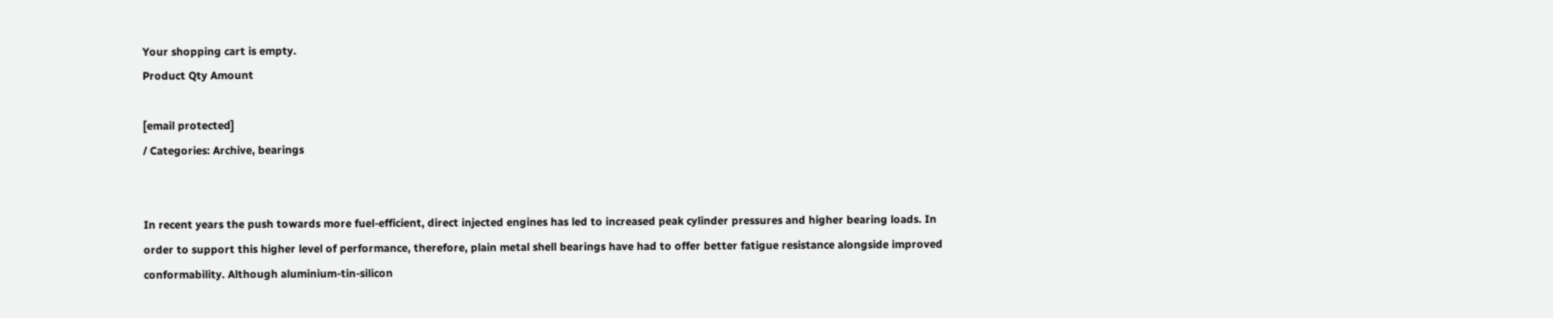Your shopping cart is empty.
Product Qty Amount

[email protected]
/ Categories: Archive, bearings


In recent years the push towards more fuel-efficient, direct injected engines has led to increased peak cylinder pressures and higher bearing loads. In order to support this higher level of performance, therefore, plain metal shell bearings have had to offer better fatigue resistance alongside improved conformability. Although aluminium-tin-silicon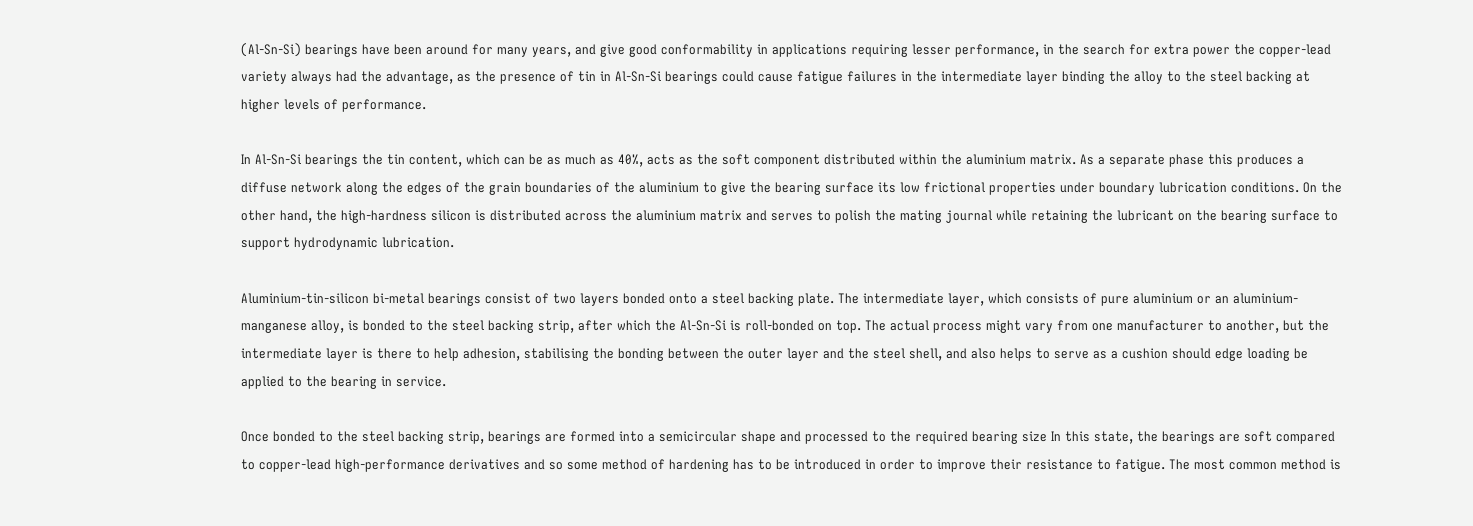(Al-Sn-Si) bearings have been around for many years, and give good conformability in applications requiring lesser performance, in the search for extra power the copper-lead variety always had the advantage, as the presence of tin in Al-Sn-Si bearings could cause fatigue failures in the intermediate layer binding the alloy to the steel backing at higher levels of performance.

In Al-Sn-Si bearings the tin content, which can be as much as 40%, acts as the soft component distributed within the aluminium matrix. As a separate phase this produces a diffuse network along the edges of the grain boundaries of the aluminium to give the bearing surface its low frictional properties under boundary lubrication conditions. On the other hand, the high-hardness silicon is distributed across the aluminium matrix and serves to polish the mating journal while retaining the lubricant on the bearing surface to support hydrodynamic lubrication.

Aluminium-tin-silicon bi-metal bearings consist of two layers bonded onto a steel backing plate. The intermediate layer, which consists of pure aluminium or an aluminium-manganese alloy, is bonded to the steel backing strip, after which the Al-Sn-Si is roll-bonded on top. The actual process might vary from one manufacturer to another, but the intermediate layer is there to help adhesion, stabilising the bonding between the outer layer and the steel shell, and also helps to serve as a cushion should edge loading be applied to the bearing in service.

Once bonded to the steel backing strip, bearings are formed into a semicircular shape and processed to the required bearing size In this state, the bearings are soft compared to copper-lead high-performance derivatives and so some method of hardening has to be introduced in order to improve their resistance to fatigue. The most common method is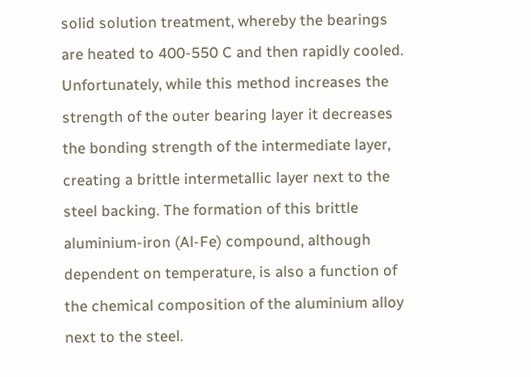solid solution treatment, whereby the bearings are heated to 400-550 C and then rapidly cooled. Unfortunately, while this method increases the strength of the outer bearing layer it decreases the bonding strength of the intermediate layer, creating a brittle intermetallic layer next to the steel backing. The formation of this brittle aluminium-iron (Al-Fe) compound, although dependent on temperature, is also a function of the chemical composition of the aluminium alloy next to the steel.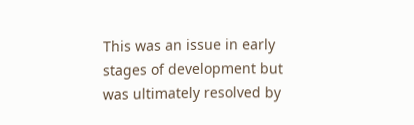This was an issue in early stages of development but was ultimately resolved by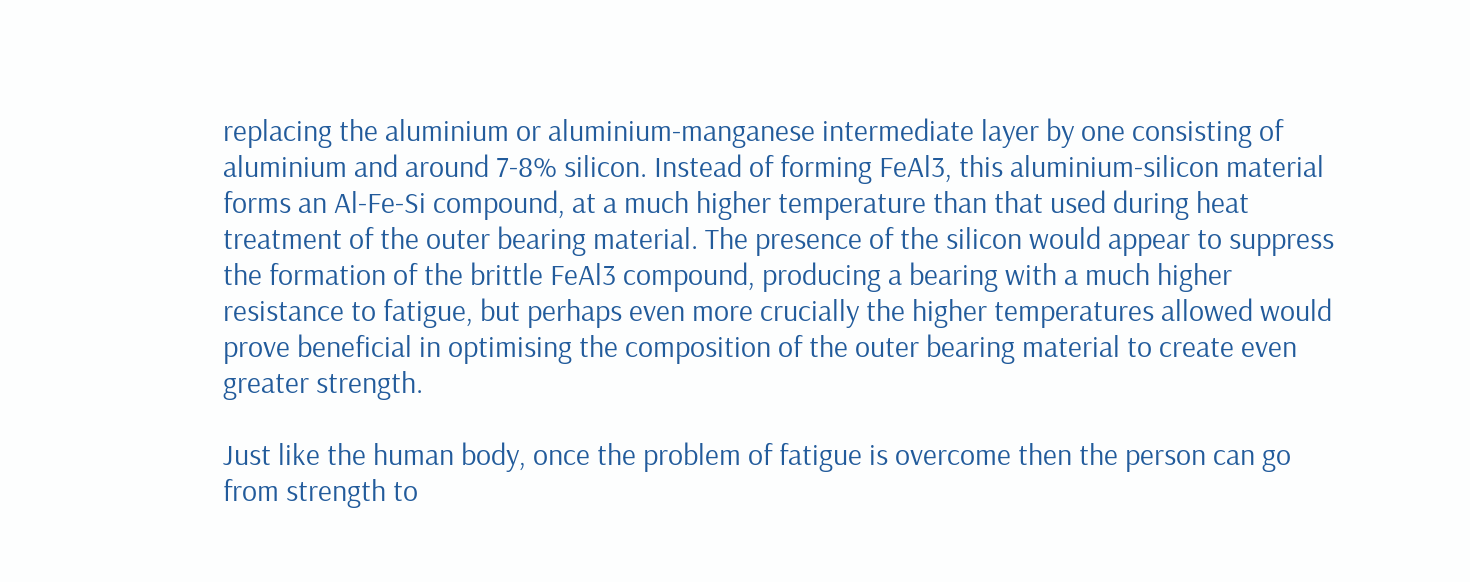replacing the aluminium or aluminium-manganese intermediate layer by one consisting of aluminium and around 7-8% silicon. Instead of forming FeAl3, this aluminium-silicon material forms an Al-Fe-Si compound, at a much higher temperature than that used during heat treatment of the outer bearing material. The presence of the silicon would appear to suppress the formation of the brittle FeAl3 compound, producing a bearing with a much higher resistance to fatigue, but perhaps even more crucially the higher temperatures allowed would prove beneficial in optimising the composition of the outer bearing material to create even greater strength.

Just like the human body, once the problem of fatigue is overcome then the person can go from strength to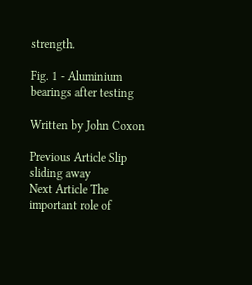strength.

Fig. 1 - Aluminium bearings after testing

Written by John Coxon

Previous Article Slip sliding away
Next Article The important role of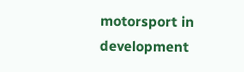motorsport in development